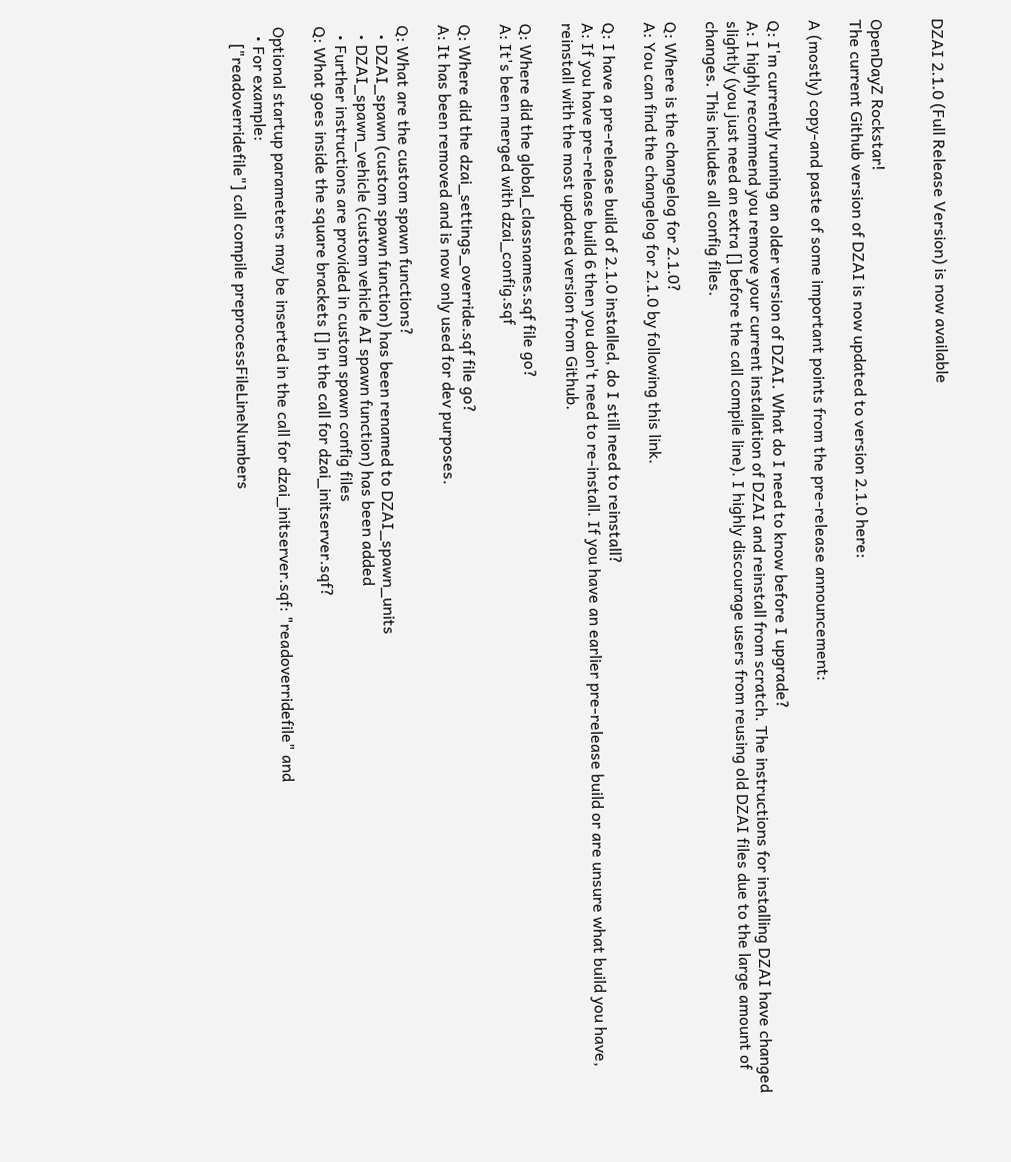DZAI 2.1.0 (Full Release Version) is now available


OpenDayZ Rockstar!
The current Github version of DZAI is now updated to version 2.1.0 here:

A (mostly) copy-and paste of some important points from the pre-release announcement:

Q: I'm currently running an older version of DZAI. What do I need to know before I upgrade?
A: I highly recommend you remove your current installation of DZAI and reinstall from scratch. The instructions for installing DZAI have changed slightly (you just need an extra [] before the call compile line). I highly discourage users from reusing old DZAI files due to the large amount of changes. This includes all config files.

Q: Where is the changelog for 2.1.0?
A: You can find the changelog for 2.1.0 by following this link.

Q: I have a pre-release build of 2.1.0 installed, do I still need to reinstall?
A: If you have pre-release build 6 then you don't need to re-install. If you have an earlier pre-release build or are unsure what build you have, reinstall with the most updated version from Github.

Q: Where did the global_classnames.sqf file go?
A: It's been merged with dzai_config.sqf

Q: Where did the dzai_settings_override.sqf file go?
A: It has been removed and is now only used for dev purposes.

Q: What are the custom spawn functions?
  • DZAI_spawn (custom spawn function) has been renamed to DZAI_spawn_units
  • DZAI_spawn_vehicle (custom vehicle AI spawn function) has been added
  • Further instructions are provided in custom spawn config files
Q: What goes inside the square brackets [] in the call for dzai_initserver.sqf?

Optional startup parameters may be inserted in the call for dzai_initserver.sqf: "readoverridefile" and
  • For example:
    ["readoverridefile"] call compile preprocessFileLineNumbers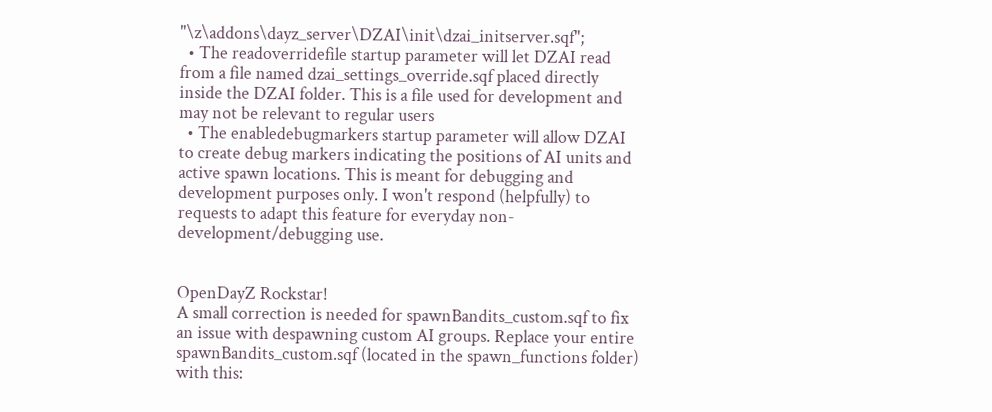"\z\addons\dayz_server\DZAI\init\dzai_initserver.sqf";
  • The readoverridefile startup parameter will let DZAI read from a file named dzai_settings_override.sqf placed directly inside the DZAI folder. This is a file used for development and may not be relevant to regular users
  • The enabledebugmarkers startup parameter will allow DZAI to create debug markers indicating the positions of AI units and active spawn locations. This is meant for debugging and development purposes only. I won't respond (helpfully) to requests to adapt this feature for everyday non-development/debugging use.


OpenDayZ Rockstar!
A small correction is needed for spawnBandits_custom.sqf to fix an issue with despawning custom AI groups. Replace your entire spawnBandits_custom.sqf (located in the spawn_functions folder) with this: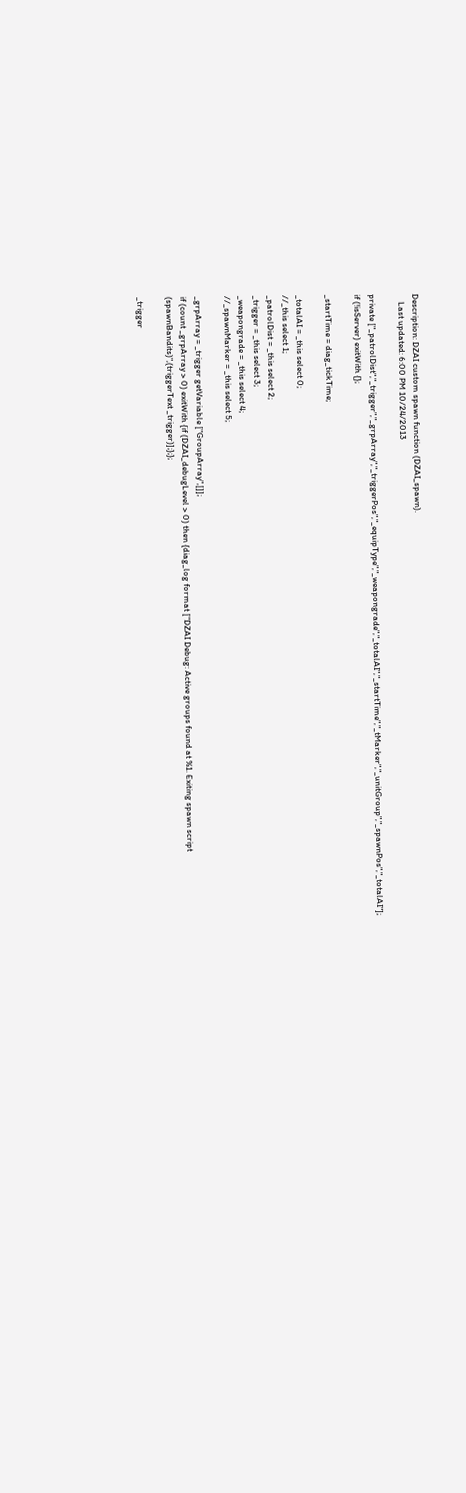Description: DZAI custom spawn function (DZAI_spawn).
    Last updated: 6:00 PM 10/24/2013

private ["_patrolDist","_trigger","_grpArray","_triggerPos","_equipType","_weapongrade","_totalAI","_startTime","_tMarker","_unitGroup","_spawnPos","_totalAI"];
if (!isServer) exitWith {};

_startTime = diag_tickTime;

_totalAI = _this select 0;
//_this select 1;
_patrolDist = _this select 2;
_trigger = _this select 3;
_weapongrade = _this select 4;
//_spawnMarker = _this select 5;

_grpArray = _trigger getVariable ["GroupArray",[]];
if (count _grpArray > 0) exitWith {if (DZAI_debugLevel > 0) then {diag_log format ["DZAI Debug: Active groups found at %1. Exiting spawn script (spawnBandits)",(triggerText _trigger)];};};

_trigger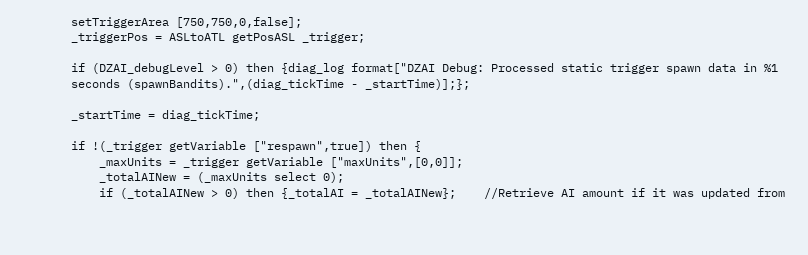setTriggerArea [750,750,0,false];
_triggerPos = ASLtoATL getPosASL _trigger;

if (DZAI_debugLevel > 0) then {diag_log format["DZAI Debug: Processed static trigger spawn data in %1 seconds (spawnBandits).",(diag_tickTime - _startTime)];};

_startTime = diag_tickTime;

if !(_trigger getVariable ["respawn",true]) then {
    _maxUnits = _trigger getVariable ["maxUnits",[0,0]];
    _totalAINew = (_maxUnits select 0);
    if (_totalAINew > 0) then {_totalAI = _totalAINew};    //Retrieve AI amount if it was updated from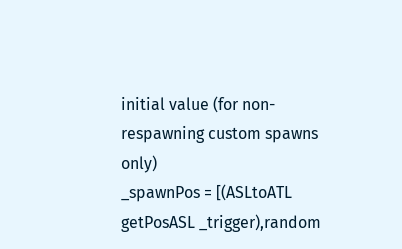initial value (for non-respawning custom spawns only)
_spawnPos = [(ASLtoATL getPosASL _trigger),random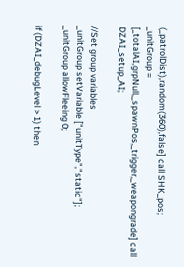(_patrolDist),random(360),false] call SHK_pos;
_unitGroup = [_totalAI,grpNull,_spawnPos,_trigger,_weapongrade] call DZAI_setup_AI;

//Set group variables
_unitGroup setVariable ["unitType","static"];
_unitGroup allowFleeing 0;

if (DZAI_debugLevel > 1) then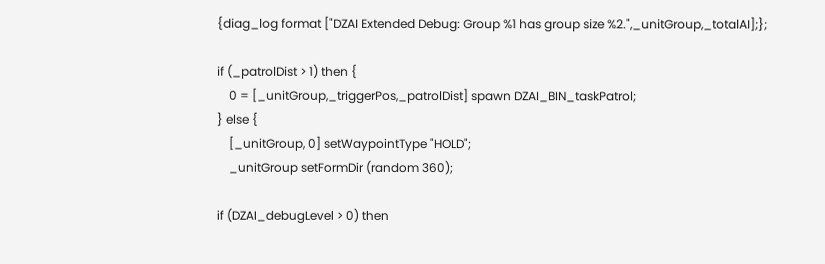{diag_log format ["DZAI Extended Debug: Group %1 has group size %2.",_unitGroup,_totalAI];};

if (_patrolDist > 1) then {
    0 = [_unitGroup,_triggerPos,_patrolDist] spawn DZAI_BIN_taskPatrol;
} else {
    [_unitGroup, 0] setWaypointType "HOLD";
    _unitGroup setFormDir (random 360);

if (DZAI_debugLevel > 0) then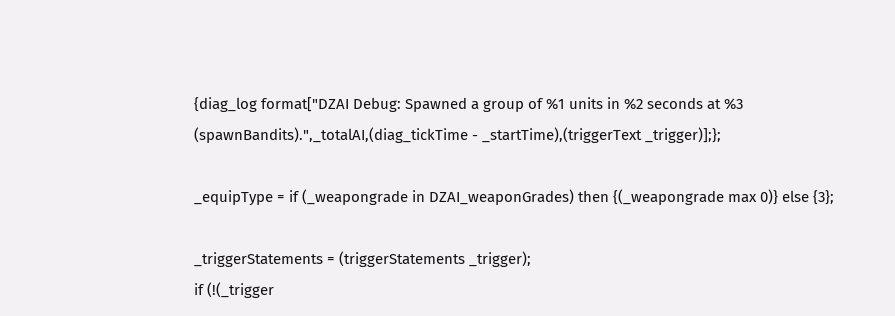{diag_log format["DZAI Debug: Spawned a group of %1 units in %2 seconds at %3 (spawnBandits).",_totalAI,(diag_tickTime - _startTime),(triggerText _trigger)];};

_equipType = if (_weapongrade in DZAI_weaponGrades) then {(_weapongrade max 0)} else {3};

_triggerStatements = (triggerStatements _trigger);
if (!(_trigger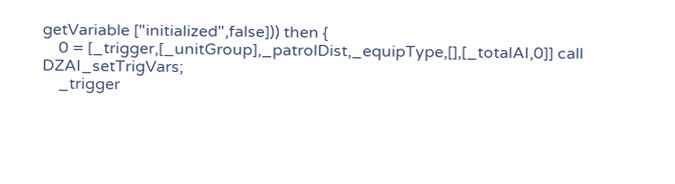getVariable ["initialized",false])) then {
    0 = [_trigger,[_unitGroup],_patrolDist,_equipType,[],[_totalAI,0]] call DZAI_setTrigVars;
    _trigger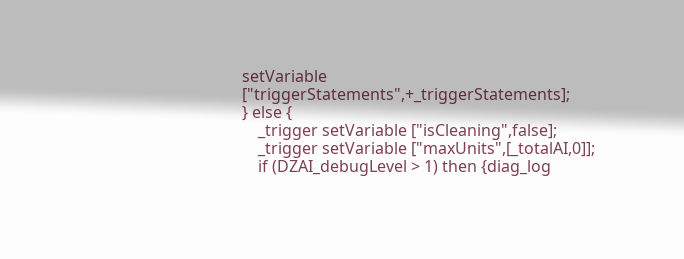setVariable ["triggerStatements",+_triggerStatements];
} else {
    _trigger setVariable ["isCleaning",false];
    _trigger setVariable ["maxUnits",[_totalAI,0]];
    if (DZAI_debugLevel > 1) then {diag_log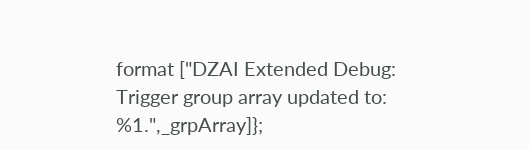format ["DZAI Extended Debug: Trigger group array updated to: %1.",_grpArray]};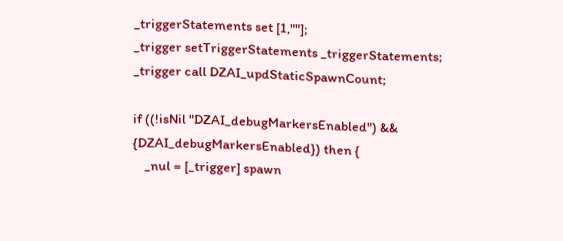_triggerStatements set [1,""];
_trigger setTriggerStatements _triggerStatements;
_trigger call DZAI_updStaticSpawnCount;

if ((!isNil "DZAI_debugMarkersEnabled") && {DZAI_debugMarkersEnabled}) then {
    _nul = [_trigger] spawn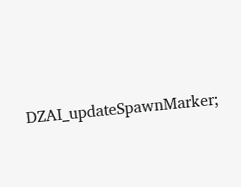DZAI_updateSpawnMarker;